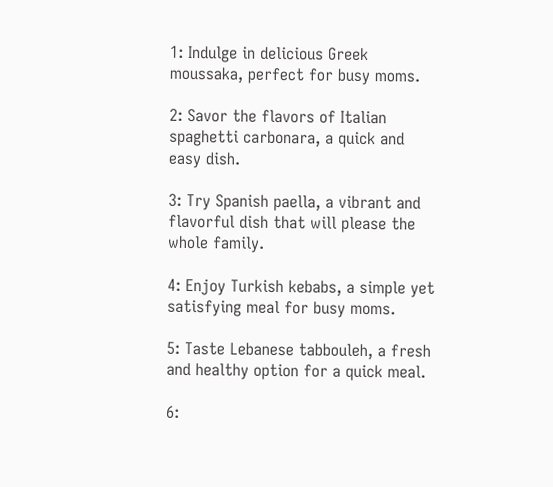1: Indulge in delicious Greek moussaka, perfect for busy moms.

2: Savor the flavors of Italian spaghetti carbonara, a quick and easy dish.

3: Try Spanish paella, a vibrant and flavorful dish that will please the whole family.

4: Enjoy Turkish kebabs, a simple yet satisfying meal for busy moms.

5: Taste Lebanese tabbouleh, a fresh and healthy option for a quick meal.

6: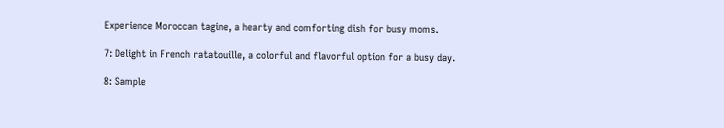Experience Moroccan tagine, a hearty and comforting dish for busy moms.

7: Delight in French ratatouille, a colorful and flavorful option for a busy day.

8: Sample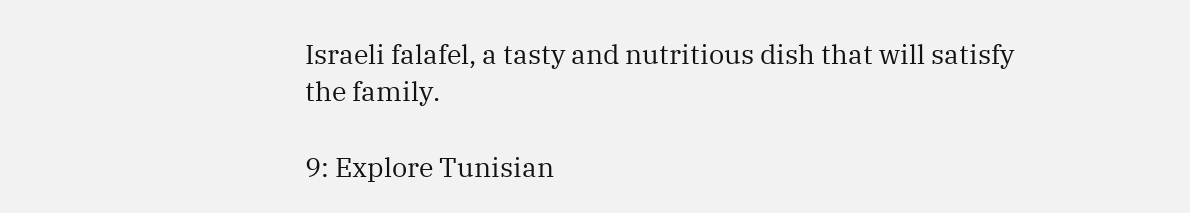Israeli falafel, a tasty and nutritious dish that will satisfy the family.

9: Explore Tunisian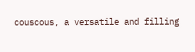couscous, a versatile and filling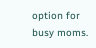option for busy moms.